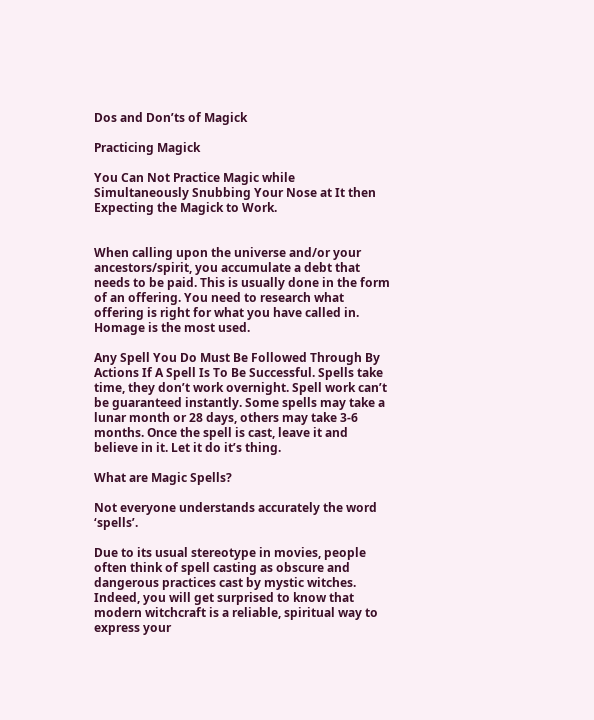Dos and Don’ts of Magick

Practicing Magick

You Can Not Practice Magic while Simultaneously Snubbing Your Nose at It then Expecting the Magick to Work.


When calling upon the universe and/or your ancestors/spirit, you accumulate a debt that needs to be paid. This is usually done in the form of an offering. You need to research what offering is right for what you have called in. Homage is the most used.

Any Spell You Do Must Be Followed Through By Actions If A Spell Is To Be Successful. Spells take time, they don’t work overnight. Spell work can’t be guaranteed instantly. Some spells may take a lunar month or 28 days, others may take 3-6 months. Once the spell is cast, leave it and believe in it. Let it do it’s thing.

What are Magic Spells?

Not everyone understands accurately the word ‘spells’.

Due to its usual stereotype in movies, people often think of spell casting as obscure and dangerous practices cast by mystic witches. Indeed, you will get surprised to know that modern witchcraft is a reliable, spiritual way to express your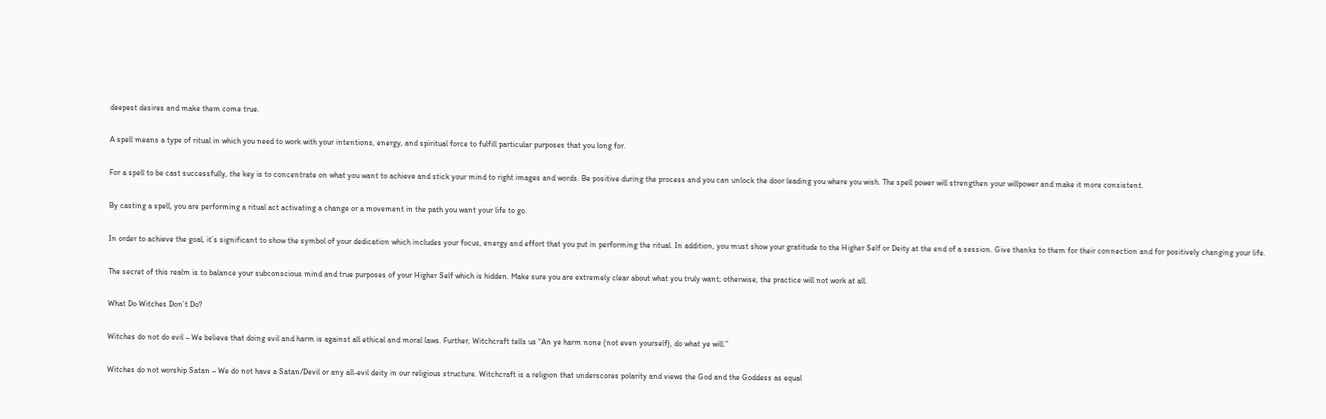deepest desires and make them come true.

A spell means a type of ritual in which you need to work with your intentions, energy, and spiritual force to fulfill particular purposes that you long for.

For a spell to be cast successfully, the key is to concentrate on what you want to achieve and stick your mind to right images and words. Be positive during the process and you can unlock the door leading you where you wish. The spell power will strengthen your willpower and make it more consistent.

By casting a spell, you are performing a ritual act activating a change or a movement in the path you want your life to go.

In order to achieve the goal, it’s significant to show the symbol of your dedication which includes your focus, energy and effort that you put in performing the ritual. In addition, you must show your gratitude to the Higher Self or Deity at the end of a session. Give thanks to them for their connection and for positively changing your life.

The secret of this realm is to balance your subconscious mind and true purposes of your Higher Self which is hidden. Make sure you are extremely clear about what you truly want; otherwise, the practice will not work at all.

What Do Witches Don’t Do?

Witches do not do evil – We believe that doing evil and harm is against all ethical and moral laws. Further, Witchcraft tells us “An ye harm none (not even yourself), do what ye will.”

Witches do not worship Satan – We do not have a Satan/Devil or any all-evil deity in our religious structure. Witchcraft is a religion that underscores polarity and views the God and the Goddess as equal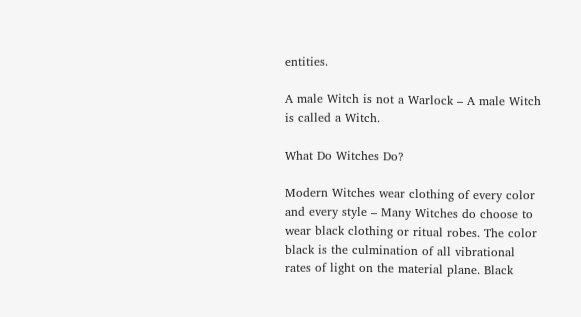entities.

A male Witch is not a Warlock – A male Witch is called a Witch.

What Do Witches Do?

Modern Witches wear clothing of every color and every style – Many Witches do choose to wear black clothing or ritual robes. The color black is the culmination of all vibrational rates of light on the material plane. Black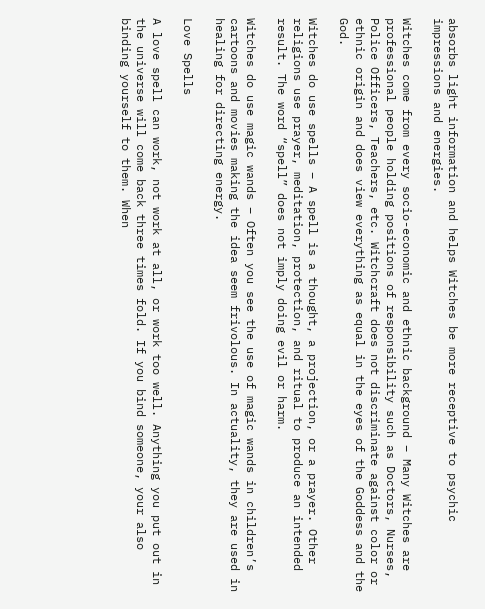absorbs light information and helps Witches be more receptive to psychic impressions and energies.

Witches come from every socio-economic and ethnic background – Many Witches are professional people holding positions of responsibility such as Doctors, Nurses, Police Officers, Teachers, etc. Witchcraft does not discriminate against color or ethnic origin and does view everything as equal in the eyes of the Goddess and the God.

Witches do use spells – A spell is a thought, a projection, or a prayer. Other religions use prayer, meditation, protection, and ritual to produce an intended result. The word “spell” does not imply doing evil or harm.

Witches do use magic wands – Often you see the use of magic wands in children’s cartoons and movies making the idea seem frivolous. In actuality, they are used in healing for directing energy.

Love Spells

A love spell can work, not work at all, or work too well. Anything you put out in the universe will come back three times fold. If you bind someone, your also binding yourself to them. When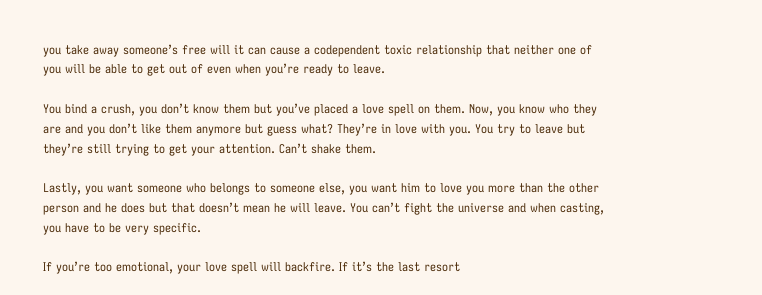you take away someone’s free will it can cause a codependent toxic relationship that neither one of you will be able to get out of even when you’re ready to leave.

You bind a crush, you don’t know them but you’ve placed a love spell on them. Now, you know who they are and you don’t like them anymore but guess what? They’re in love with you. You try to leave but they’re still trying to get your attention. Can’t shake them.

Lastly, you want someone who belongs to someone else, you want him to love you more than the other person and he does but that doesn’t mean he will leave. You can’t fight the universe and when casting, you have to be very specific.

If you’re too emotional, your love spell will backfire. If it’s the last resort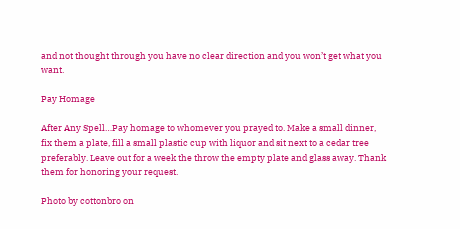and not thought through you have no clear direction and you won’t get what you want.

Pay Homage

After Any Spell…Pay homage to whomever you prayed to. Make a small dinner, fix them a plate, fill a small plastic cup with liquor and sit next to a cedar tree preferably. Leave out for a week the throw the empty plate and glass away. Thank them for honoring your request.

Photo by cottonbro on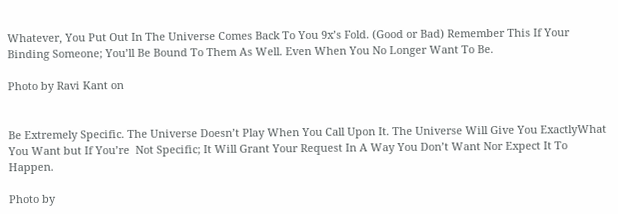Whatever, You Put Out In The Universe Comes Back To You 9x’s Fold. (Good or Bad) Remember This If Your Binding Someone; You’ll Be Bound To Them As Well. Even When You No Longer Want To Be.

Photo by Ravi Kant on


Be Extremely Specific. The Universe Doesn’t Play When You Call Upon It. The Universe Will Give You ExactlyWhat You Want but If You’re  Not Specific; It Will Grant Your Request In A Way You Don’t Want Nor Expect It To Happen.

Photo by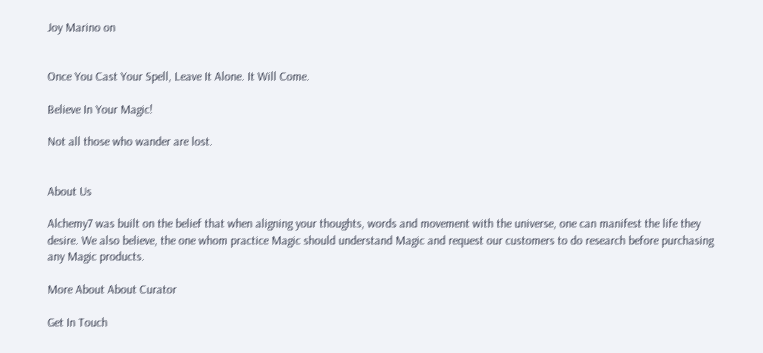Joy Marino on


Once You Cast Your Spell, Leave It Alone. It Will Come.

Believe In Your Magic!

Not all those who wander are lost.


About Us

Alchemy7 was built on the belief that when aligning your thoughts, words and movement with the universe, one can manifest the life they desire. We also believe, the one whom practice Magic should understand Magic and request our customers to do research before purchasing any Magic products.

More About About Curator

Get In Touch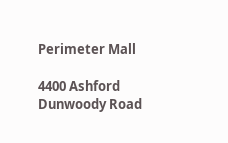Perimeter Mall

4400 Ashford Dunwoody Road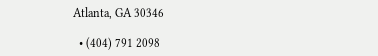Atlanta, GA 30346

  • (404) 791 2098